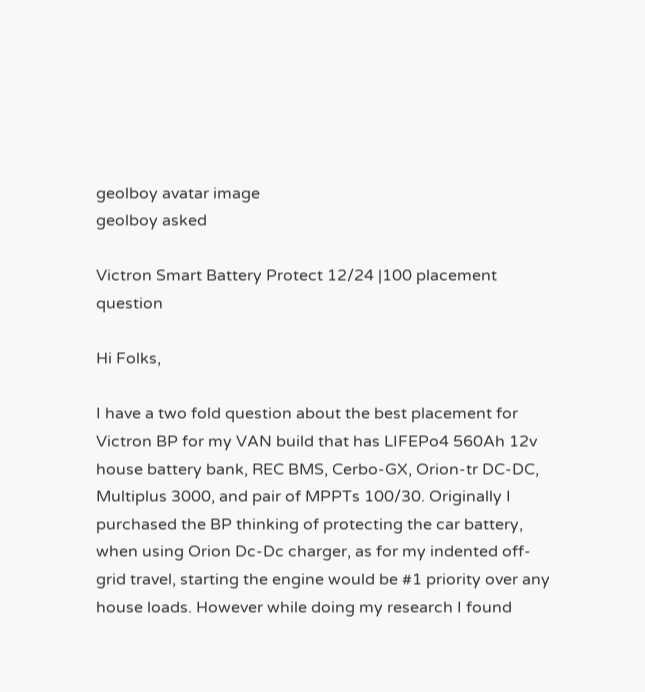geolboy avatar image
geolboy asked

Victron Smart Battery Protect 12/24 |100 placement question

Hi Folks,

I have a two fold question about the best placement for Victron BP for my VAN build that has LIFEPo4 560Ah 12v house battery bank, REC BMS, Cerbo-GX, Orion-tr DC-DC, Multiplus 3000, and pair of MPPTs 100/30. Originally I purchased the BP thinking of protecting the car battery, when using Orion Dc-Dc charger, as for my indented off-grid travel, starting the engine would be #1 priority over any house loads. However while doing my research I found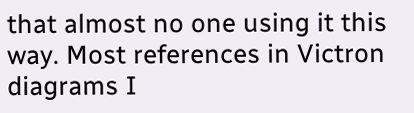that almost no one using it this way. Most references in Victron diagrams I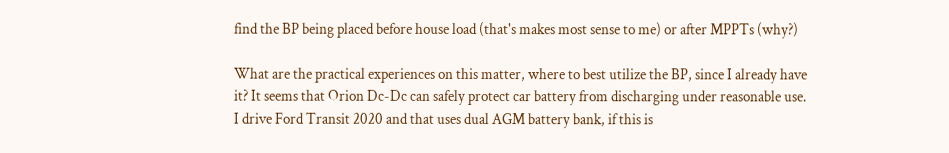find the BP being placed before house load (that's makes most sense to me) or after MPPTs (why?)

What are the practical experiences on this matter, where to best utilize the BP, since I already have it? It seems that Orion Dc-Dc can safely protect car battery from discharging under reasonable use. I drive Ford Transit 2020 and that uses dual AGM battery bank, if this is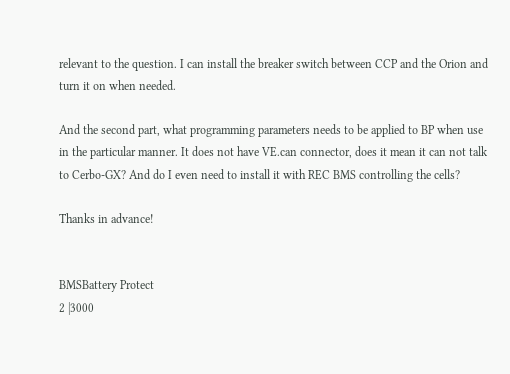relevant to the question. I can install the breaker switch between CCP and the Orion and turn it on when needed.

And the second part, what programming parameters needs to be applied to BP when use in the particular manner. It does not have VE.can connector, does it mean it can not talk to Cerbo-GX? And do I even need to install it with REC BMS controlling the cells?

Thanks in advance!


BMSBattery Protect
2 |3000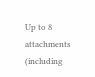Up to 8 attachments (including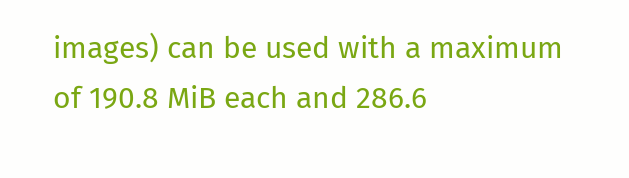images) can be used with a maximum of 190.8 MiB each and 286.6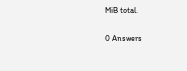MiB total.

0 Answers